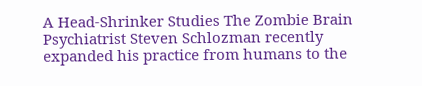A Head-Shrinker Studies The Zombie Brain Psychiatrist Steven Schlozman recently expanded his practice from humans to the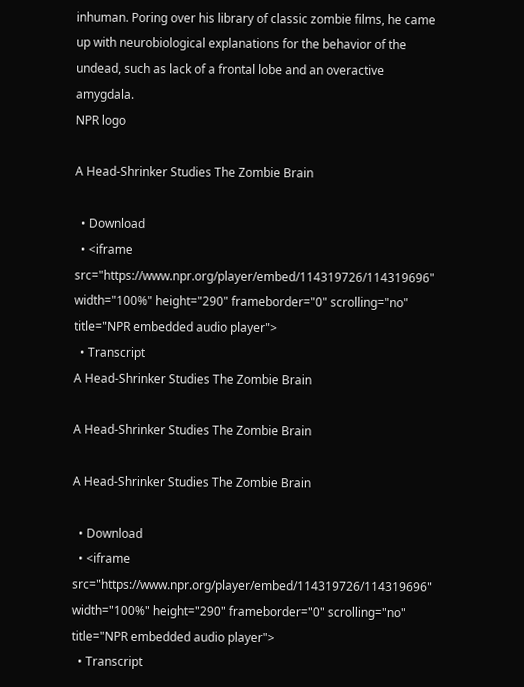inhuman. Poring over his library of classic zombie films, he came up with neurobiological explanations for the behavior of the undead, such as lack of a frontal lobe and an overactive amygdala.
NPR logo

A Head-Shrinker Studies The Zombie Brain

  • Download
  • <iframe src="https://www.npr.org/player/embed/114319726/114319696" width="100%" height="290" frameborder="0" scrolling="no" title="NPR embedded audio player">
  • Transcript
A Head-Shrinker Studies The Zombie Brain

A Head-Shrinker Studies The Zombie Brain

A Head-Shrinker Studies The Zombie Brain

  • Download
  • <iframe src="https://www.npr.org/player/embed/114319726/114319696" width="100%" height="290" frameborder="0" scrolling="no" title="NPR embedded audio player">
  • Transcript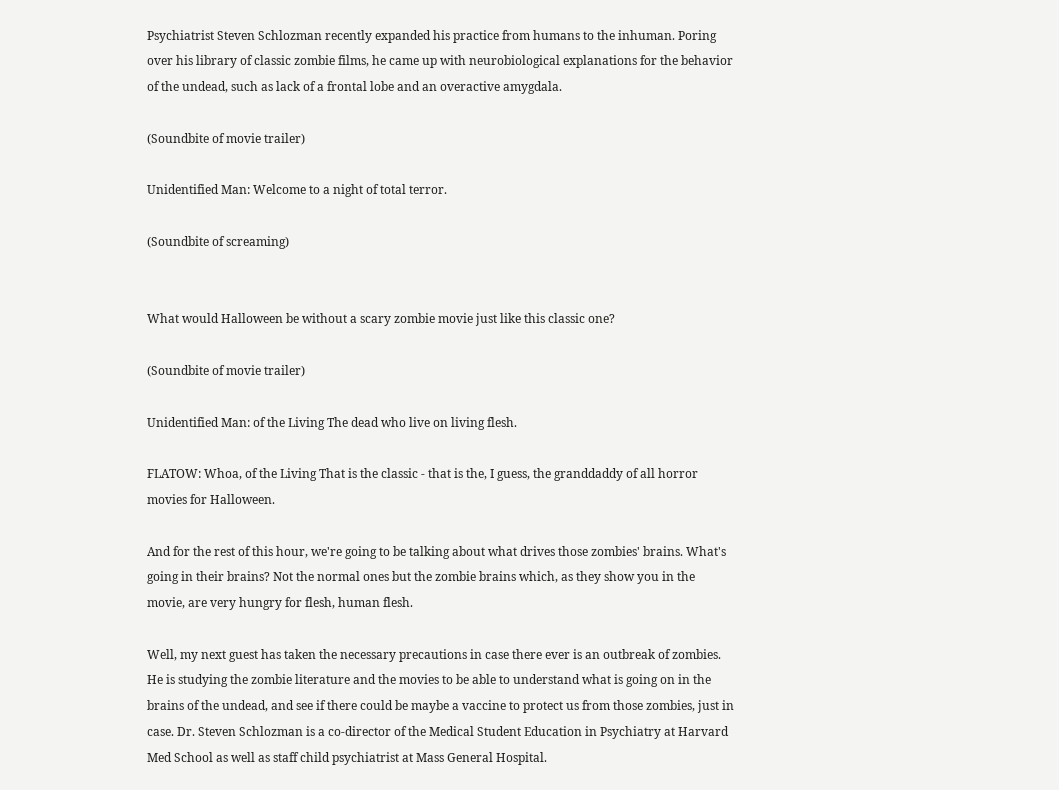Psychiatrist Steven Schlozman recently expanded his practice from humans to the inhuman. Poring over his library of classic zombie films, he came up with neurobiological explanations for the behavior of the undead, such as lack of a frontal lobe and an overactive amygdala.

(Soundbite of movie trailer)

Unidentified Man: Welcome to a night of total terror.

(Soundbite of screaming)


What would Halloween be without a scary zombie movie just like this classic one?

(Soundbite of movie trailer)

Unidentified Man: of the Living The dead who live on living flesh.

FLATOW: Whoa, of the Living That is the classic - that is the, I guess, the granddaddy of all horror movies for Halloween.

And for the rest of this hour, we're going to be talking about what drives those zombies' brains. What's going in their brains? Not the normal ones but the zombie brains which, as they show you in the movie, are very hungry for flesh, human flesh.

Well, my next guest has taken the necessary precautions in case there ever is an outbreak of zombies. He is studying the zombie literature and the movies to be able to understand what is going on in the brains of the undead, and see if there could be maybe a vaccine to protect us from those zombies, just in case. Dr. Steven Schlozman is a co-director of the Medical Student Education in Psychiatry at Harvard Med School as well as staff child psychiatrist at Mass General Hospital.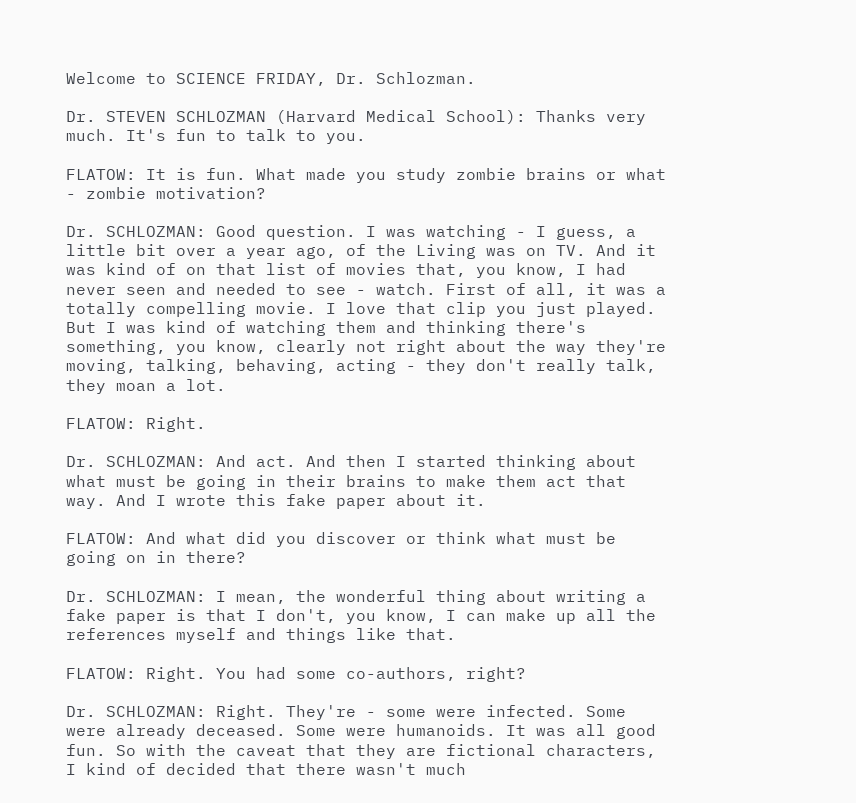Welcome to SCIENCE FRIDAY, Dr. Schlozman.

Dr. STEVEN SCHLOZMAN (Harvard Medical School): Thanks very much. It's fun to talk to you.

FLATOW: It is fun. What made you study zombie brains or what - zombie motivation?

Dr. SCHLOZMAN: Good question. I was watching - I guess, a little bit over a year ago, of the Living was on TV. And it was kind of on that list of movies that, you know, I had never seen and needed to see - watch. First of all, it was a totally compelling movie. I love that clip you just played. But I was kind of watching them and thinking there's something, you know, clearly not right about the way they're moving, talking, behaving, acting - they don't really talk, they moan a lot.

FLATOW: Right.

Dr. SCHLOZMAN: And act. And then I started thinking about what must be going in their brains to make them act that way. And I wrote this fake paper about it.

FLATOW: And what did you discover or think what must be going on in there?

Dr. SCHLOZMAN: I mean, the wonderful thing about writing a fake paper is that I don't, you know, I can make up all the references myself and things like that.

FLATOW: Right. You had some co-authors, right?

Dr. SCHLOZMAN: Right. They're - some were infected. Some were already deceased. Some were humanoids. It was all good fun. So with the caveat that they are fictional characters, I kind of decided that there wasn't much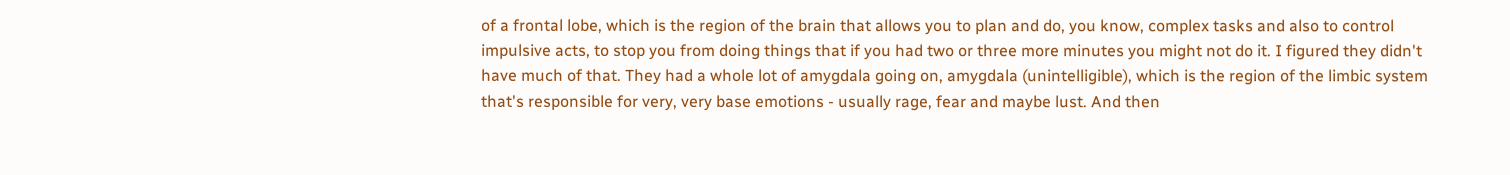of a frontal lobe, which is the region of the brain that allows you to plan and do, you know, complex tasks and also to control impulsive acts, to stop you from doing things that if you had two or three more minutes you might not do it. I figured they didn't have much of that. They had a whole lot of amygdala going on, amygdala (unintelligible), which is the region of the limbic system that's responsible for very, very base emotions - usually rage, fear and maybe lust. And then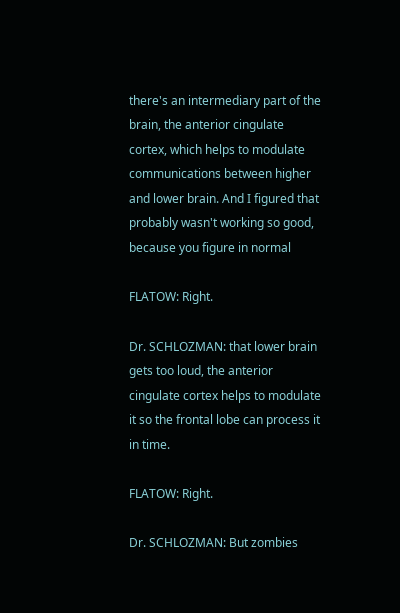there's an intermediary part of the brain, the anterior cingulate cortex, which helps to modulate communications between higher and lower brain. And I figured that probably wasn't working so good, because you figure in normal

FLATOW: Right.

Dr. SCHLOZMAN: that lower brain gets too loud, the anterior cingulate cortex helps to modulate it so the frontal lobe can process it in time.

FLATOW: Right.

Dr. SCHLOZMAN: But zombies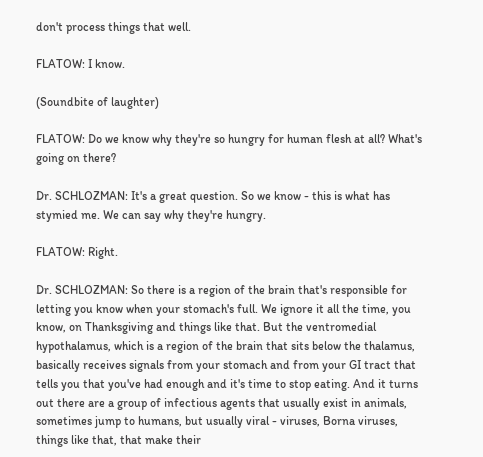don't process things that well.

FLATOW: I know.

(Soundbite of laughter)

FLATOW: Do we know why they're so hungry for human flesh at all? What's going on there?

Dr. SCHLOZMAN: It's a great question. So we know - this is what has stymied me. We can say why they're hungry.

FLATOW: Right.

Dr. SCHLOZMAN: So there is a region of the brain that's responsible for letting you know when your stomach's full. We ignore it all the time, you know, on Thanksgiving and things like that. But the ventromedial hypothalamus, which is a region of the brain that sits below the thalamus, basically receives signals from your stomach and from your GI tract that tells you that you've had enough and it's time to stop eating. And it turns out there are a group of infectious agents that usually exist in animals, sometimes jump to humans, but usually viral - viruses, Borna viruses, things like that, that make their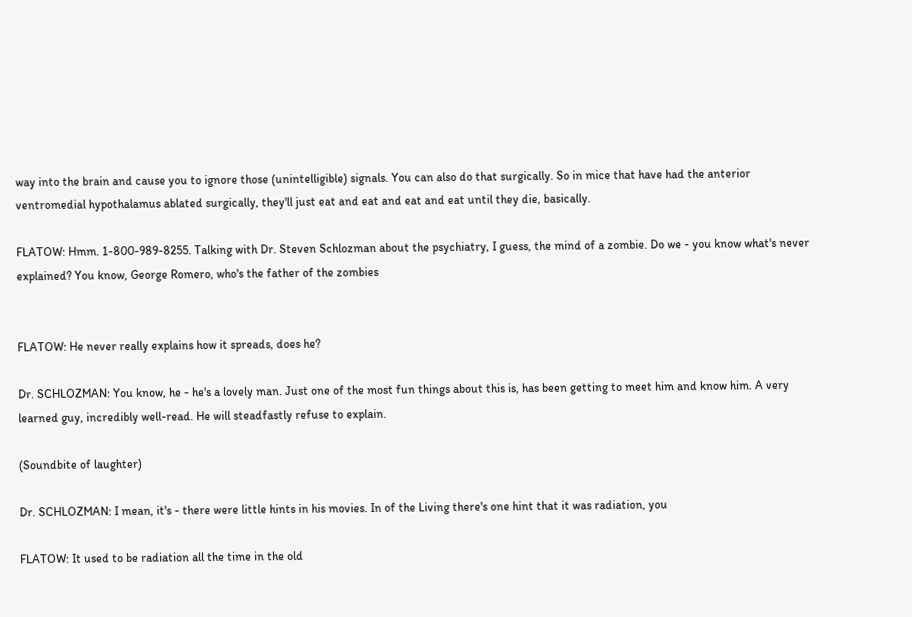way into the brain and cause you to ignore those (unintelligible) signals. You can also do that surgically. So in mice that have had the anterior ventromedial hypothalamus ablated surgically, they'll just eat and eat and eat and eat until they die, basically.

FLATOW: Hmm. 1-800-989-8255. Talking with Dr. Steven Schlozman about the psychiatry, I guess, the mind of a zombie. Do we - you know what's never explained? You know, George Romero, who's the father of the zombies


FLATOW: He never really explains how it spreads, does he?

Dr. SCHLOZMAN: You know, he - he's a lovely man. Just one of the most fun things about this is, has been getting to meet him and know him. A very learned guy, incredibly well-read. He will steadfastly refuse to explain.

(Soundbite of laughter)

Dr. SCHLOZMAN: I mean, it's - there were little hints in his movies. In of the Living there's one hint that it was radiation, you

FLATOW: It used to be radiation all the time in the old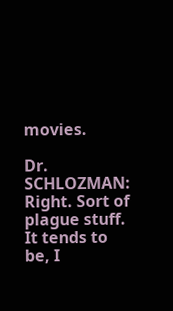movies.

Dr. SCHLOZMAN: Right. Sort of plague stuff. It tends to be, I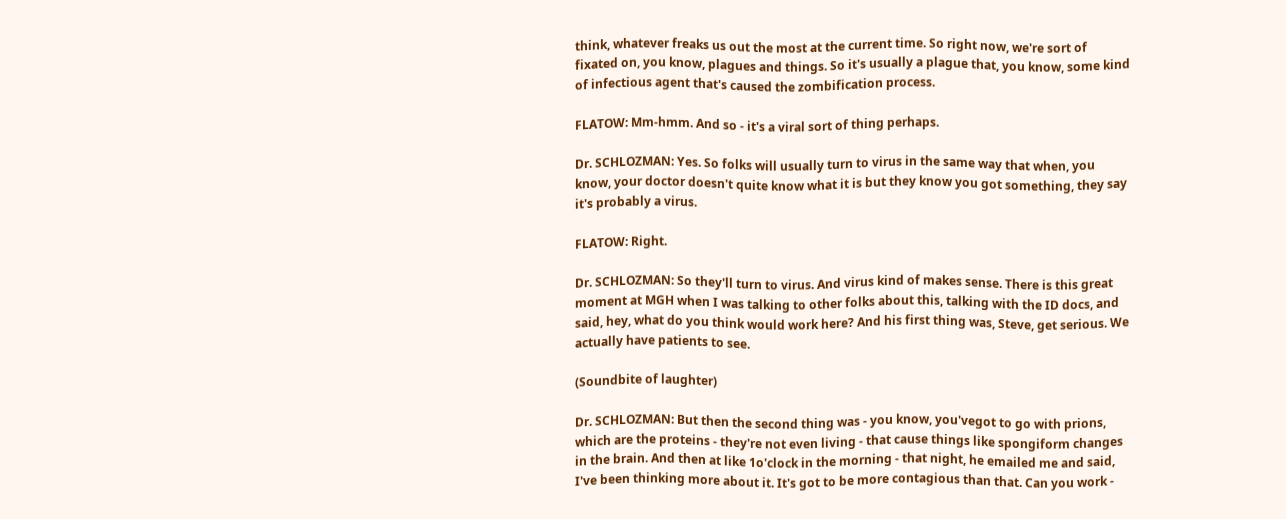think, whatever freaks us out the most at the current time. So right now, we're sort of fixated on, you know, plagues and things. So it's usually a plague that, you know, some kind of infectious agent that's caused the zombification process.

FLATOW: Mm-hmm. And so - it's a viral sort of thing perhaps.

Dr. SCHLOZMAN: Yes. So folks will usually turn to virus in the same way that when, you know, your doctor doesn't quite know what it is but they know you got something, they say it's probably a virus.

FLATOW: Right.

Dr. SCHLOZMAN: So they'll turn to virus. And virus kind of makes sense. There is this great moment at MGH when I was talking to other folks about this, talking with the ID docs, and said, hey, what do you think would work here? And his first thing was, Steve, get serious. We actually have patients to see.

(Soundbite of laughter)

Dr. SCHLOZMAN: But then the second thing was - you know, you'vegot to go with prions, which are the proteins - they're not even living - that cause things like spongiform changes in the brain. And then at like 1o'clock in the morning - that night, he emailed me and said, I've been thinking more about it. It's got to be more contagious than that. Can you work -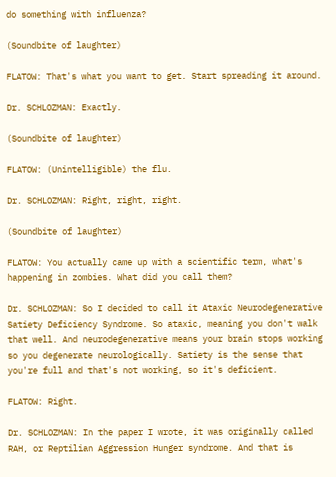do something with influenza?

(Soundbite of laughter)

FLATOW: That's what you want to get. Start spreading it around.

Dr. SCHLOZMAN: Exactly.

(Soundbite of laughter)

FLATOW: (Unintelligible) the flu.

Dr. SCHLOZMAN: Right, right, right.

(Soundbite of laughter)

FLATOW: You actually came up with a scientific term, what's happening in zombies. What did you call them?

Dr. SCHLOZMAN: So I decided to call it Ataxic Neurodegenerative Satiety Deficiency Syndrome. So ataxic, meaning you don't walk that well. And neurodegenerative means your brain stops working so you degenerate neurologically. Satiety is the sense that you're full and that's not working, so it's deficient.

FLATOW: Right.

Dr. SCHLOZMAN: In the paper I wrote, it was originally called RAH, or Reptilian Aggression Hunger syndrome. And that is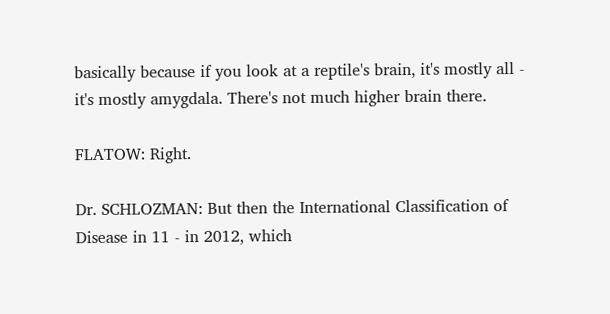basically because if you look at a reptile's brain, it's mostly all - it's mostly amygdala. There's not much higher brain there.

FLATOW: Right.

Dr. SCHLOZMAN: But then the International Classification of Disease in 11 - in 2012, which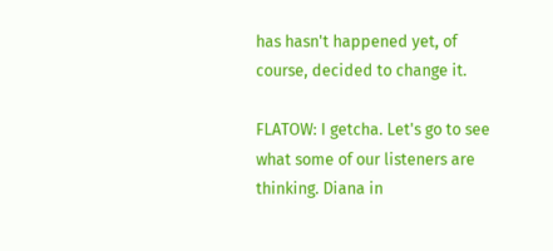has hasn't happened yet, of course, decided to change it.

FLATOW: I getcha. Let's go to see what some of our listeners are thinking. Diana in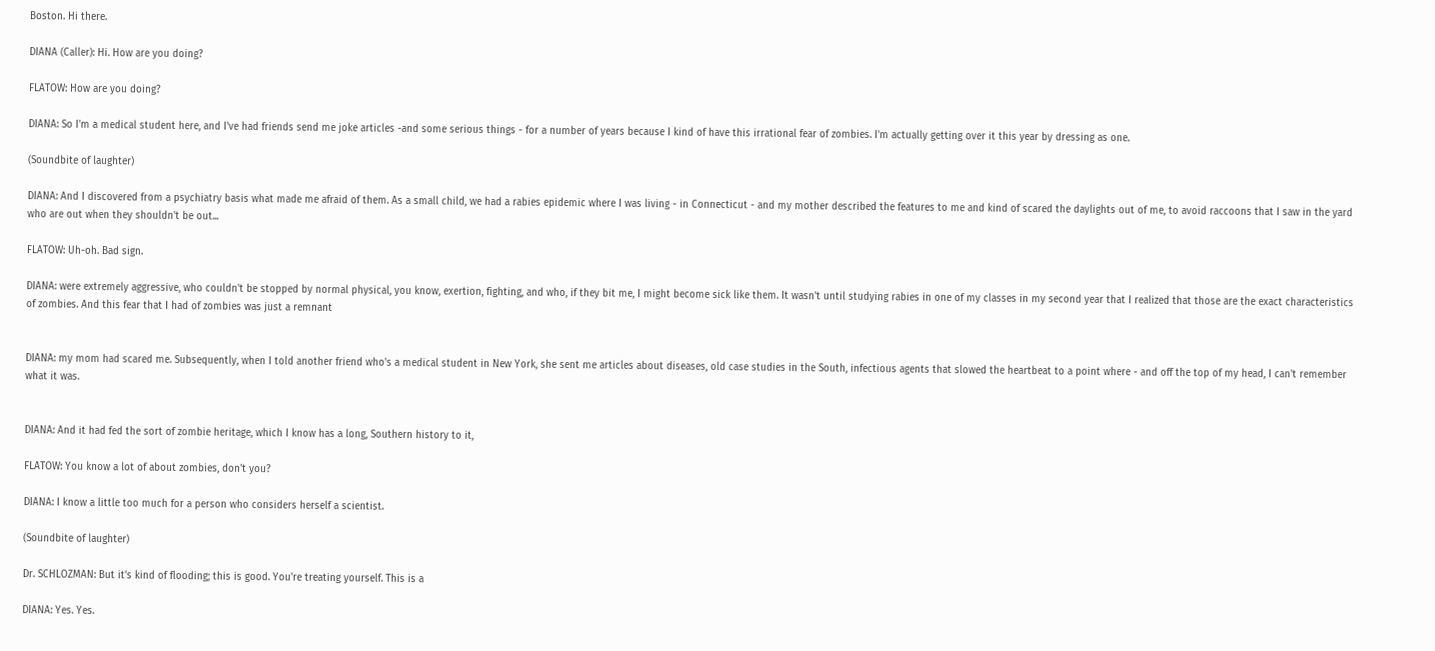Boston. Hi there.

DIANA (Caller): Hi. How are you doing?

FLATOW: How are you doing?

DIANA: So I'm a medical student here, and I've had friends send me joke articles -and some serious things - for a number of years because I kind of have this irrational fear of zombies. I'm actually getting over it this year by dressing as one.

(Soundbite of laughter)

DIANA: And I discovered from a psychiatry basis what made me afraid of them. As a small child, we had a rabies epidemic where I was living - in Connecticut - and my mother described the features to me and kind of scared the daylights out of me, to avoid raccoons that I saw in the yard who are out when they shouldn't be out...

FLATOW: Uh-oh. Bad sign.

DIANA: were extremely aggressive, who couldn't be stopped by normal physical, you know, exertion, fighting, and who, if they bit me, I might become sick like them. It wasn't until studying rabies in one of my classes in my second year that I realized that those are the exact characteristics of zombies. And this fear that I had of zombies was just a remnant


DIANA: my mom had scared me. Subsequently, when I told another friend who's a medical student in New York, she sent me articles about diseases, old case studies in the South, infectious agents that slowed the heartbeat to a point where - and off the top of my head, I can't remember what it was.


DIANA: And it had fed the sort of zombie heritage, which I know has a long, Southern history to it,

FLATOW: You know a lot of about zombies, don't you?

DIANA: I know a little too much for a person who considers herself a scientist.

(Soundbite of laughter)

Dr. SCHLOZMAN: But it's kind of flooding; this is good. You're treating yourself. This is a

DIANA: Yes. Yes.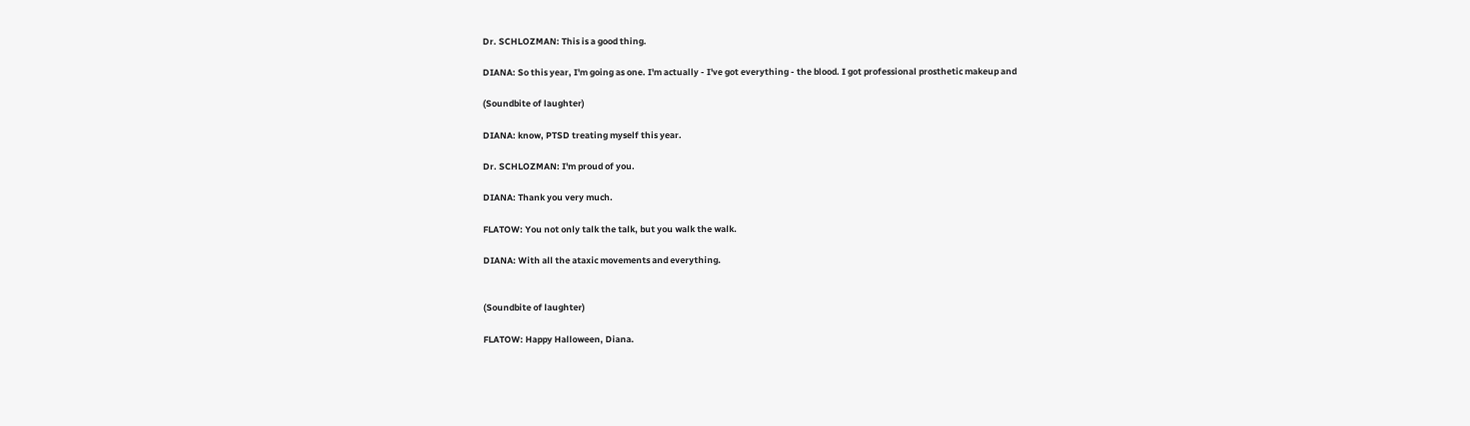Dr. SCHLOZMAN: This is a good thing.

DIANA: So this year, I'm going as one. I'm actually - I've got everything - the blood. I got professional prosthetic makeup and

(Soundbite of laughter)

DIANA: know, PTSD treating myself this year.

Dr. SCHLOZMAN: I'm proud of you.

DIANA: Thank you very much.

FLATOW: You not only talk the talk, but you walk the walk.

DIANA: With all the ataxic movements and everything.


(Soundbite of laughter)

FLATOW: Happy Halloween, Diana.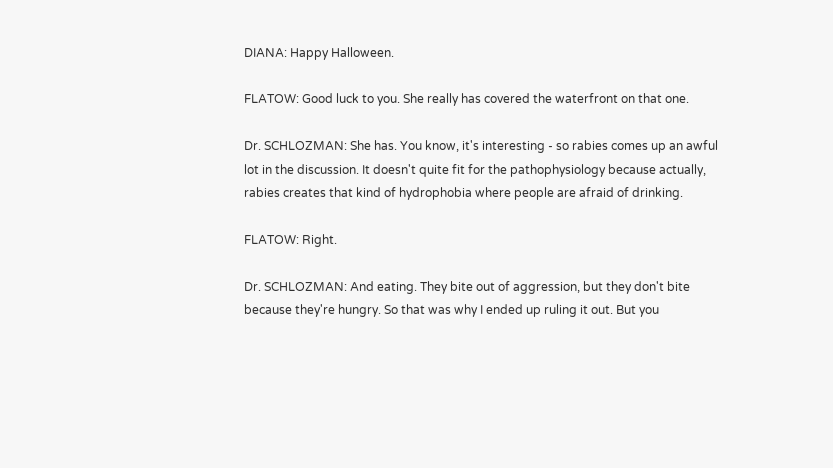DIANA: Happy Halloween.

FLATOW: Good luck to you. She really has covered the waterfront on that one.

Dr. SCHLOZMAN: She has. You know, it's interesting - so rabies comes up an awful lot in the discussion. It doesn't quite fit for the pathophysiology because actually, rabies creates that kind of hydrophobia where people are afraid of drinking.

FLATOW: Right.

Dr. SCHLOZMAN: And eating. They bite out of aggression, but they don't bite because they're hungry. So that was why I ended up ruling it out. But you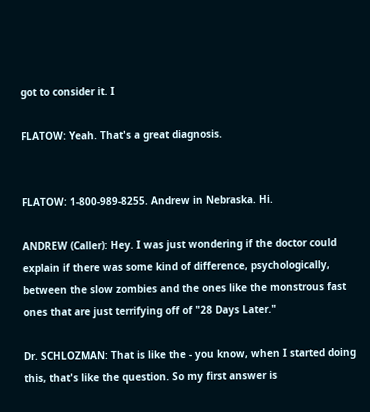got to consider it. I

FLATOW: Yeah. That's a great diagnosis.


FLATOW: 1-800-989-8255. Andrew in Nebraska. Hi.

ANDREW (Caller): Hey. I was just wondering if the doctor could explain if there was some kind of difference, psychologically, between the slow zombies and the ones like the monstrous fast ones that are just terrifying off of "28 Days Later."

Dr. SCHLOZMAN: That is like the - you know, when I started doing this, that's like the question. So my first answer is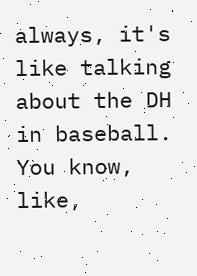always, it's like talking about the DH in baseball. You know, like,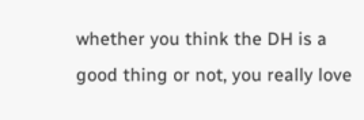whether you think the DH is a good thing or not, you really love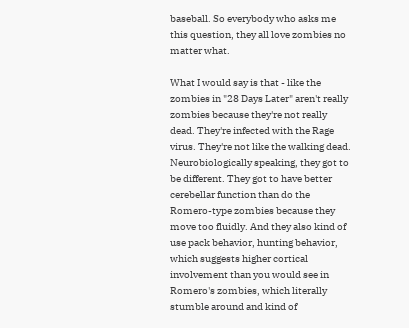baseball. So everybody who asks me this question, they all love zombies no matter what.

What I would say is that - like the zombies in "28 Days Later" aren't really zombies because they're not really dead. They're infected with the Rage virus. They're not like the walking dead. Neurobiologically speaking, they got to be different. They got to have better cerebellar function than do the Romero-type zombies because they move too fluidly. And they also kind of use pack behavior, hunting behavior, which suggests higher cortical involvement than you would see in Romero's zombies, which literally stumble around and kind of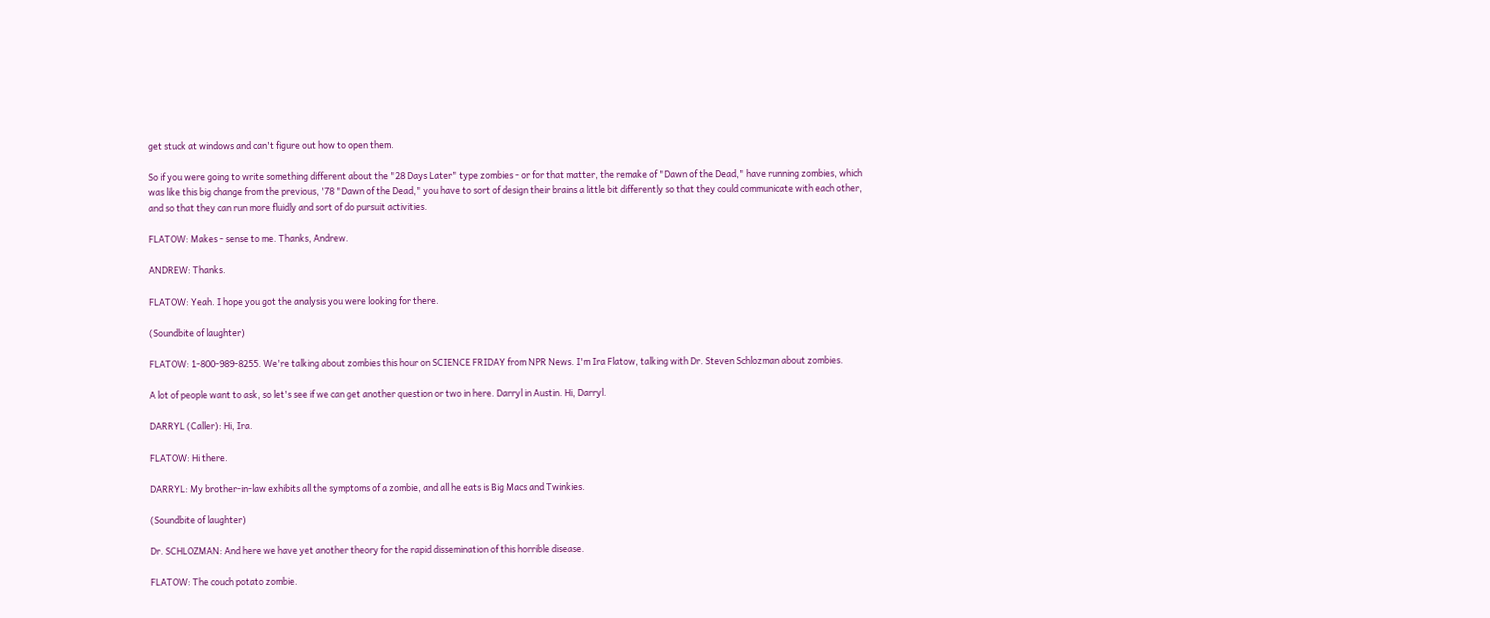get stuck at windows and can't figure out how to open them.

So if you were going to write something different about the "28 Days Later" type zombies - or for that matter, the remake of "Dawn of the Dead," have running zombies, which was like this big change from the previous, '78 "Dawn of the Dead," you have to sort of design their brains a little bit differently so that they could communicate with each other, and so that they can run more fluidly and sort of do pursuit activities.

FLATOW: Makes - sense to me. Thanks, Andrew.

ANDREW: Thanks.

FLATOW: Yeah. I hope you got the analysis you were looking for there.

(Soundbite of laughter)

FLATOW: 1-800-989-8255. We're talking about zombies this hour on SCIENCE FRIDAY from NPR News. I'm Ira Flatow, talking with Dr. Steven Schlozman about zombies.

A lot of people want to ask, so let's see if we can get another question or two in here. Darryl in Austin. Hi, Darryl.

DARRYL (Caller): Hi, Ira.

FLATOW: Hi there.

DARRYL: My brother-in-law exhibits all the symptoms of a zombie, and all he eats is Big Macs and Twinkies.

(Soundbite of laughter)

Dr. SCHLOZMAN: And here we have yet another theory for the rapid dissemination of this horrible disease.

FLATOW: The couch potato zombie.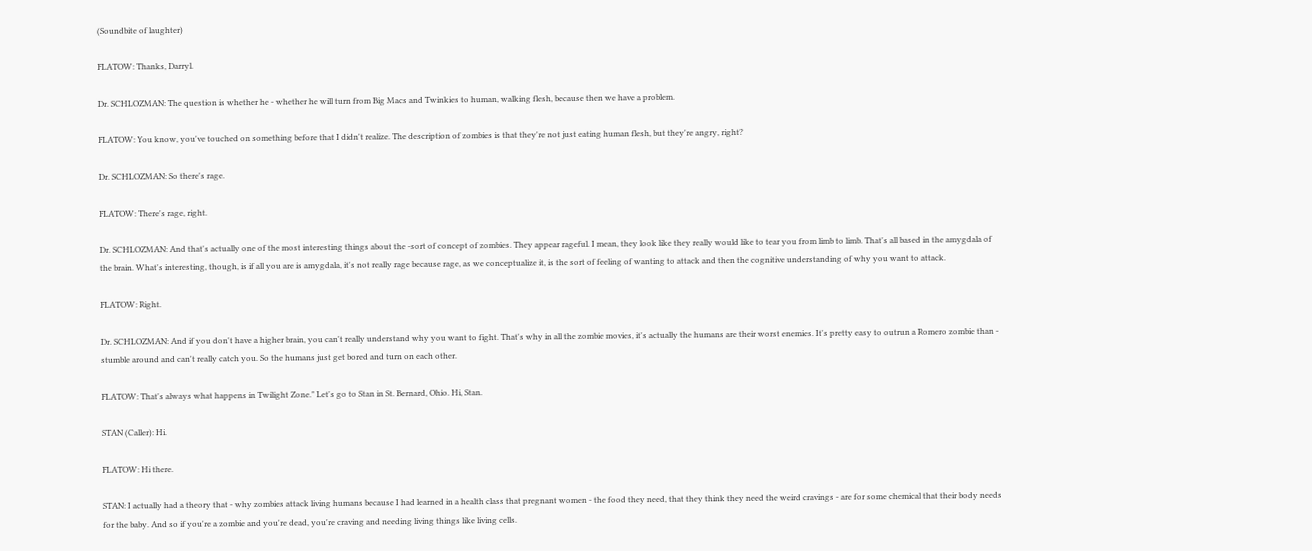(Soundbite of laughter)

FLATOW: Thanks, Darryl.

Dr. SCHLOZMAN: The question is whether he - whether he will turn from Big Macs and Twinkies to human, walking flesh, because then we have a problem.

FLATOW: You know, you've touched on something before that I didn't realize. The description of zombies is that they're not just eating human flesh, but they're angry, right?

Dr. SCHLOZMAN: So there's rage.

FLATOW: There's rage, right.

Dr. SCHLOZMAN: And that's actually one of the most interesting things about the -sort of concept of zombies. They appear rageful. I mean, they look like they really would like to tear you from limb to limb. That's all based in the amygdala of the brain. What's interesting, though, is if all you are is amygdala, it's not really rage because rage, as we conceptualize it, is the sort of feeling of wanting to attack and then the cognitive understanding of why you want to attack.

FLATOW: Right.

Dr. SCHLOZMAN: And if you don't have a higher brain, you can't really understand why you want to fight. That's why in all the zombie movies, it's actually the humans are their worst enemies. It's pretty easy to outrun a Romero zombie than - stumble around and can't really catch you. So the humans just get bored and turn on each other.

FLATOW: That's always what happens in Twilight Zone." Let's go to Stan in St. Bernard, Ohio. Hi, Stan.

STAN (Caller): Hi.

FLATOW: Hi there.

STAN: I actually had a theory that - why zombies attack living humans because I had learned in a health class that pregnant women - the food they need, that they think they need the weird cravings - are for some chemical that their body needs for the baby. And so if you're a zombie and you're dead, you're craving and needing living things like living cells.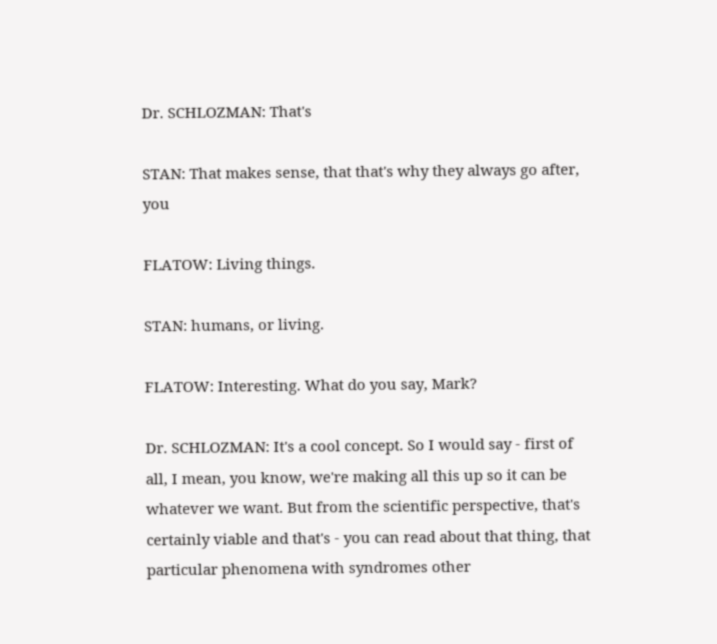Dr. SCHLOZMAN: That's

STAN: That makes sense, that that's why they always go after, you

FLATOW: Living things.

STAN: humans, or living.

FLATOW: Interesting. What do you say, Mark?

Dr. SCHLOZMAN: It's a cool concept. So I would say - first of all, I mean, you know, we're making all this up so it can be whatever we want. But from the scientific perspective, that's certainly viable and that's - you can read about that thing, that particular phenomena with syndromes other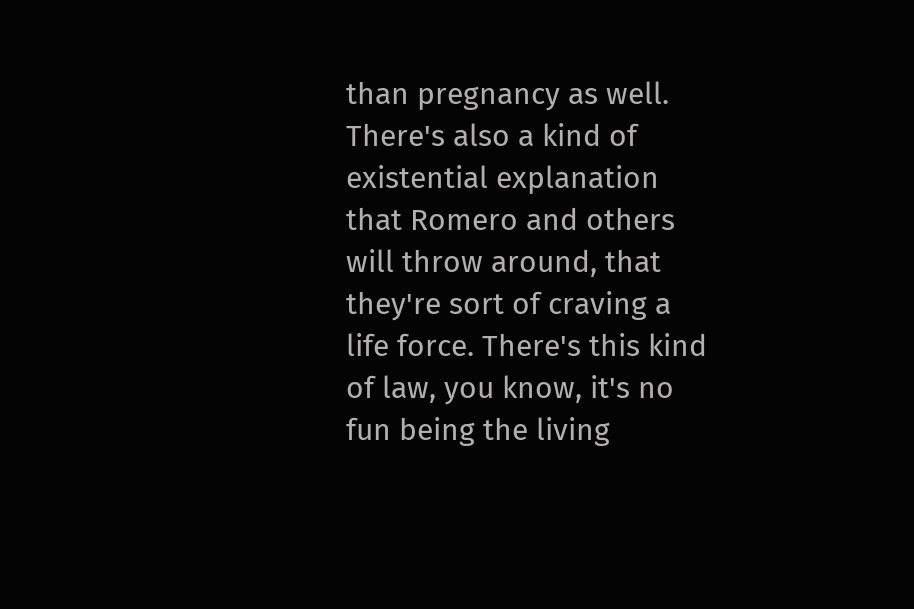than pregnancy as well. There's also a kind of existential explanation that Romero and others will throw around, that they're sort of craving a life force. There's this kind of law, you know, it's no fun being the living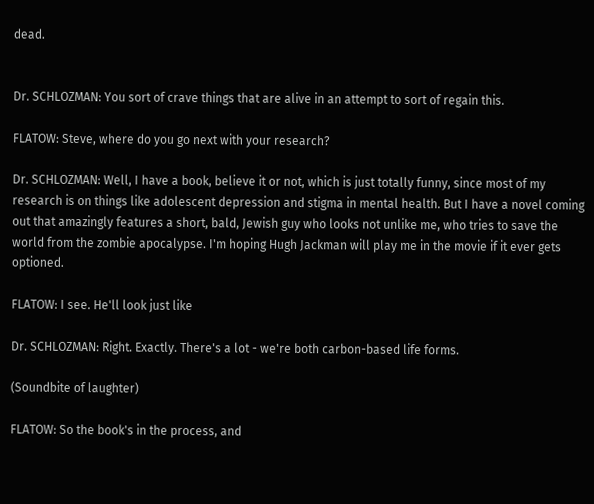dead.


Dr. SCHLOZMAN: You sort of crave things that are alive in an attempt to sort of regain this.

FLATOW: Steve, where do you go next with your research?

Dr. SCHLOZMAN: Well, I have a book, believe it or not, which is just totally funny, since most of my research is on things like adolescent depression and stigma in mental health. But I have a novel coming out that amazingly features a short, bald, Jewish guy who looks not unlike me, who tries to save the world from the zombie apocalypse. I'm hoping Hugh Jackman will play me in the movie if it ever gets optioned.

FLATOW: I see. He'll look just like

Dr. SCHLOZMAN: Right. Exactly. There's a lot - we're both carbon-based life forms.

(Soundbite of laughter)

FLATOW: So the book's in the process, and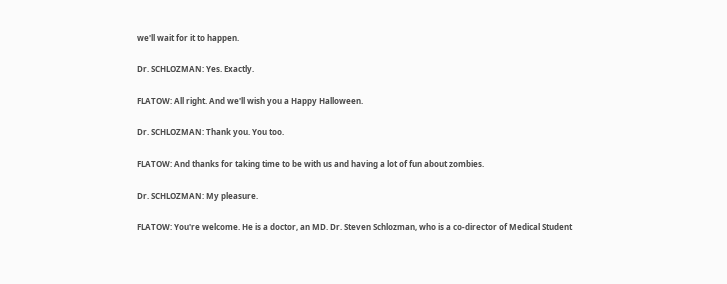we'll wait for it to happen.

Dr. SCHLOZMAN: Yes. Exactly.

FLATOW: All right. And we'll wish you a Happy Halloween.

Dr. SCHLOZMAN: Thank you. You too.

FLATOW: And thanks for taking time to be with us and having a lot of fun about zombies.

Dr. SCHLOZMAN: My pleasure.

FLATOW: You're welcome. He is a doctor, an MD. Dr. Steven Schlozman, who is a co-director of Medical Student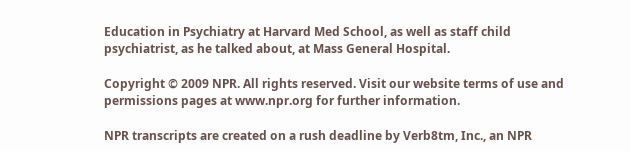Education in Psychiatry at Harvard Med School, as well as staff child psychiatrist, as he talked about, at Mass General Hospital.

Copyright © 2009 NPR. All rights reserved. Visit our website terms of use and permissions pages at www.npr.org for further information.

NPR transcripts are created on a rush deadline by Verb8tm, Inc., an NPR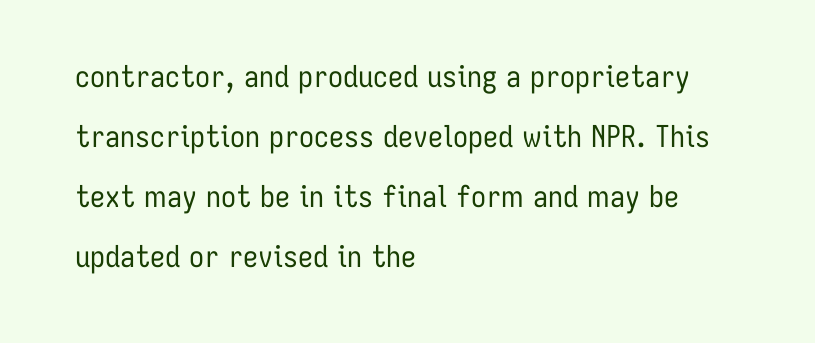contractor, and produced using a proprietary transcription process developed with NPR. This text may not be in its final form and may be updated or revised in the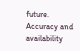future. Accuracy and availability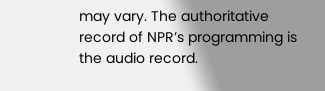may vary. The authoritative record of NPR’s programming is the audio record.